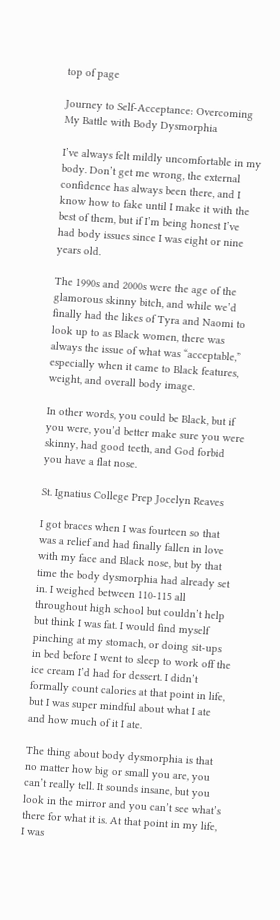top of page

Journey to Self-Acceptance: Overcoming My Battle with Body Dysmorphia

I’ve always felt mildly uncomfortable in my body. Don’t get me wrong, the external confidence has always been there, and I know how to fake until I make it with the best of them, but if I’m being honest I’ve had body issues since I was eight or nine years old.

The 1990s and 2000s were the age of the glamorous skinny bitch, and while we’d finally had the likes of Tyra and Naomi to look up to as Black women, there was always the issue of what was “acceptable,” especially when it came to Black features, weight, and overall body image.

In other words, you could be Black, but if you were, you’d better make sure you were skinny, had good teeth, and God forbid you have a flat nose.

St. Ignatius College Prep Jocelyn Reaves

I got braces when I was fourteen so that was a relief and had finally fallen in love with my face and Black nose, but by that time the body dysmorphia had already set in. I weighed between 110-115 all throughout high school but couldn’t help but think I was fat. I would find myself pinching at my stomach, or doing sit-ups in bed before I went to sleep to work off the ice cream I’d had for dessert. I didn’t formally count calories at that point in life, but I was super mindful about what I ate and how much of it I ate.

The thing about body dysmorphia is that no matter how big or small you are, you can’t really tell. It sounds insane, but you look in the mirror and you can’t see what’s there for what it is. At that point in my life, I was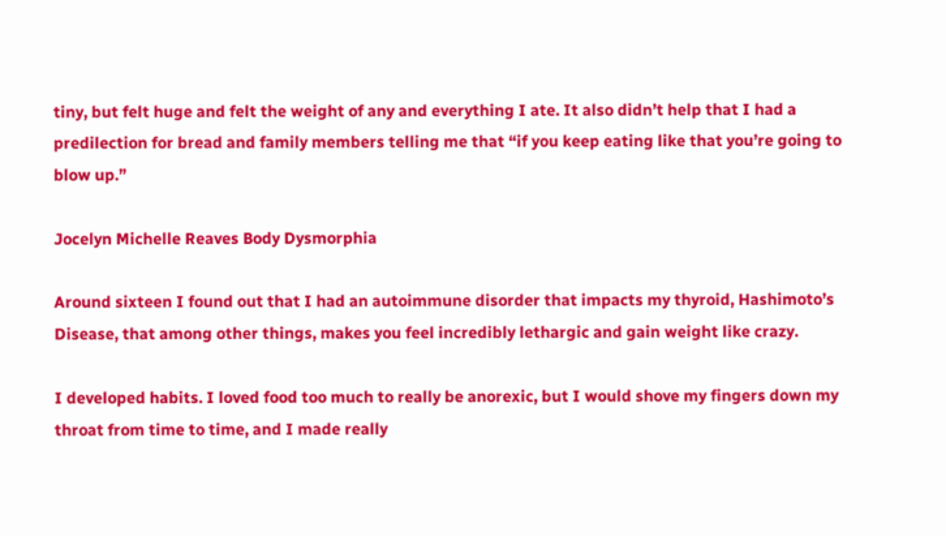tiny, but felt huge and felt the weight of any and everything I ate. It also didn’t help that I had a predilection for bread and family members telling me that “if you keep eating like that you’re going to blow up.”

Jocelyn Michelle Reaves Body Dysmorphia

Around sixteen I found out that I had an autoimmune disorder that impacts my thyroid, Hashimoto’s Disease, that among other things, makes you feel incredibly lethargic and gain weight like crazy.

I developed habits. I loved food too much to really be anorexic, but I would shove my fingers down my throat from time to time, and I made really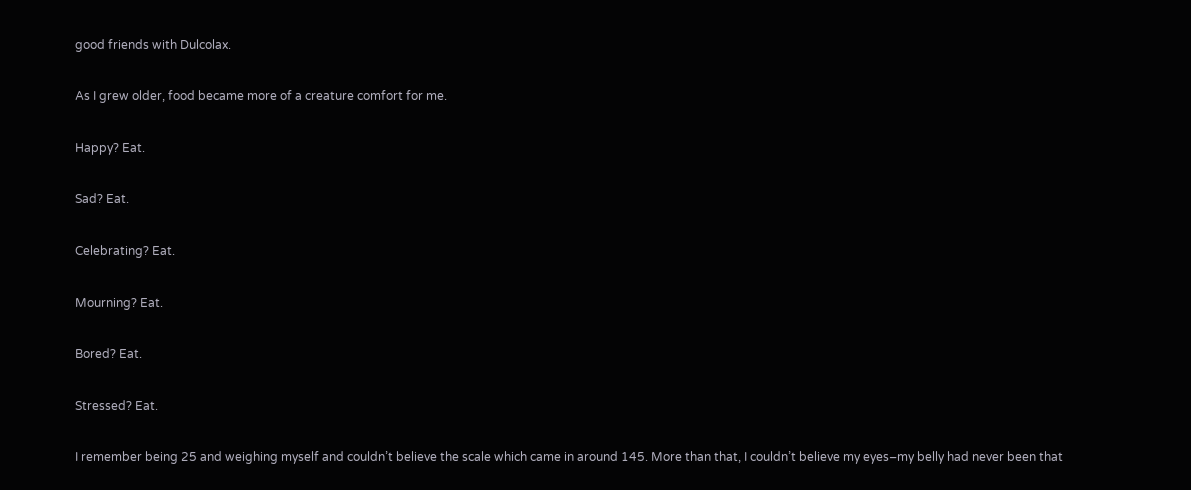good friends with Dulcolax.

As I grew older, food became more of a creature comfort for me.

Happy? Eat.

Sad? Eat.

Celebrating? Eat.

Mourning? Eat.

Bored? Eat.

Stressed? Eat.

I remember being 25 and weighing myself and couldn’t believe the scale which came in around 145. More than that, I couldn’t believe my eyes–my belly had never been that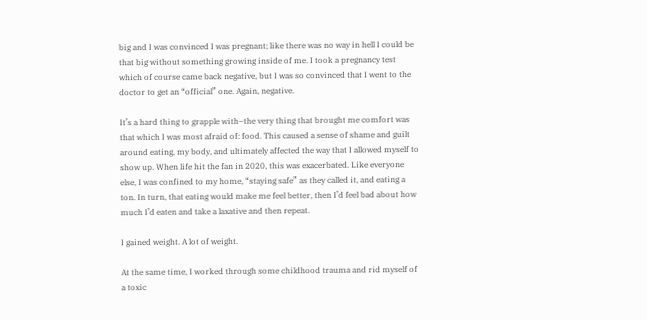big and I was convinced I was pregnant; like there was no way in hell I could be that big without something growing inside of me. I took a pregnancy test which of course came back negative, but I was so convinced that I went to the doctor to get an “official” one. Again, negative.

It’s a hard thing to grapple with–the very thing that brought me comfort was that which I was most afraid of: food. This caused a sense of shame and guilt around eating, my body, and ultimately affected the way that I allowed myself to show up. When life hit the fan in 2020, this was exacerbated. Like everyone else, I was confined to my home, “staying safe” as they called it, and eating a ton. In turn, that eating would make me feel better, then I’d feel bad about how much I’d eaten and take a laxative and then repeat.

I gained weight. A lot of weight.

At the same time, I worked through some childhood trauma and rid myself of a toxic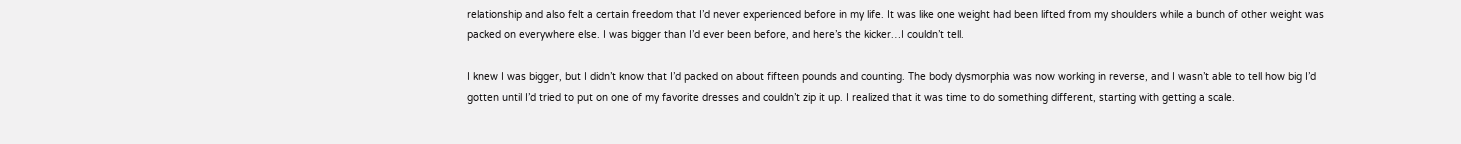relationship and also felt a certain freedom that I’d never experienced before in my life. It was like one weight had been lifted from my shoulders while a bunch of other weight was packed on everywhere else. I was bigger than I’d ever been before, and here’s the kicker…I couldn’t tell.

I knew I was bigger, but I didn’t know that I’d packed on about fifteen pounds and counting. The body dysmorphia was now working in reverse, and I wasn’t able to tell how big I’d gotten until I’d tried to put on one of my favorite dresses and couldn’t zip it up. I realized that it was time to do something different, starting with getting a scale.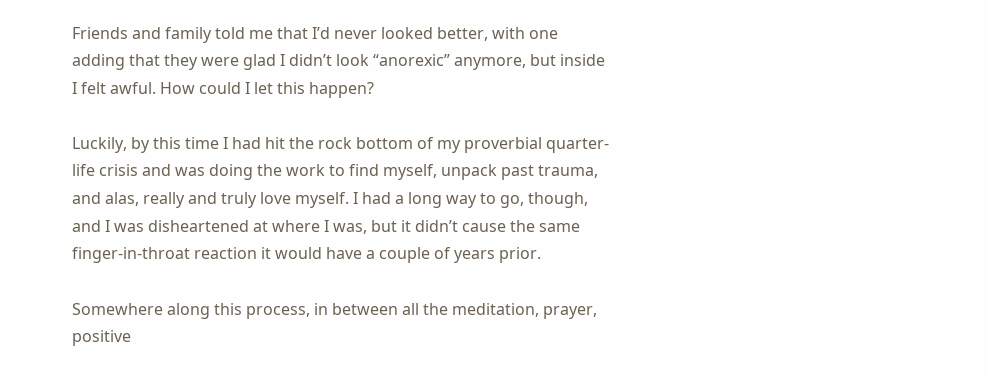Friends and family told me that I’d never looked better, with one adding that they were glad I didn’t look “anorexic” anymore, but inside I felt awful. How could I let this happen?

Luckily, by this time I had hit the rock bottom of my proverbial quarter-life crisis and was doing the work to find myself, unpack past trauma, and alas, really and truly love myself. I had a long way to go, though, and I was disheartened at where I was, but it didn’t cause the same finger-in-throat reaction it would have a couple of years prior.

Somewhere along this process, in between all the meditation, prayer, positive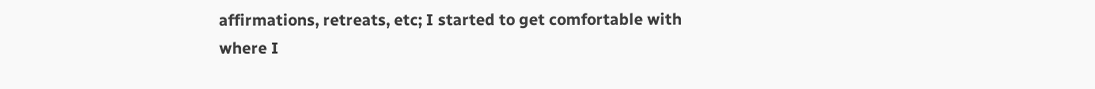affirmations, retreats, etc; I started to get comfortable with where I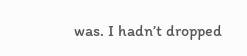was. I hadn’t dropped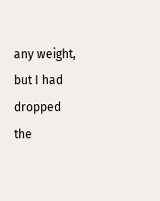any weight, but I had dropped the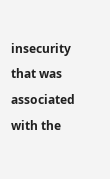insecurity that was associated with the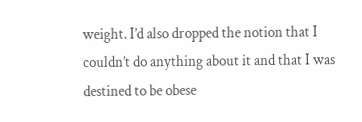weight. I’d also dropped the notion that I couldn’t do anything about it and that I was destined to be obese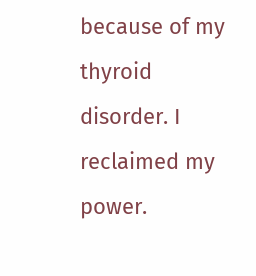because of my thyroid disorder. I reclaimed my power.